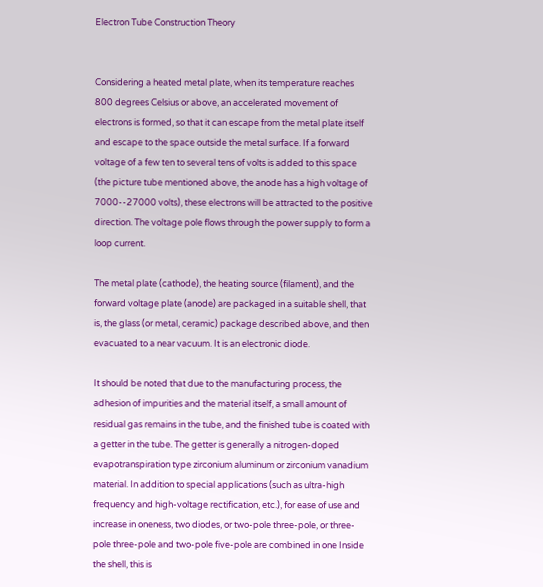Electron Tube Construction Theory


Considering a heated metal plate, when its temperature reaches 800 degrees Celsius or above, an accelerated movement of electrons is formed, so that it can escape from the metal plate itself and escape to the space outside the metal surface. If a forward voltage of a few ten to several tens of volts is added to this space (the picture tube mentioned above, the anode has a high voltage of 7000--27000 volts), these electrons will be attracted to the positive direction. The voltage pole flows through the power supply to form a loop current.

The metal plate (cathode), the heating source (filament), and the forward voltage plate (anode) are packaged in a suitable shell, that is, the glass (or metal, ceramic) package described above, and then evacuated to a near vacuum. It is an electronic diode.

It should be noted that due to the manufacturing process, the adhesion of impurities and the material itself, a small amount of residual gas remains in the tube, and the finished tube is coated with a getter in the tube. The getter is generally a nitrogen-doped evapotranspiration type zirconium aluminum or zirconium vanadium material. In addition to special applications (such as ultra-high frequency and high-voltage rectification, etc.), for ease of use and increase in oneness, two diodes, or two-pole three-pole, or three-pole three-pole and two-pole five-pole are combined in one Inside the shell, this is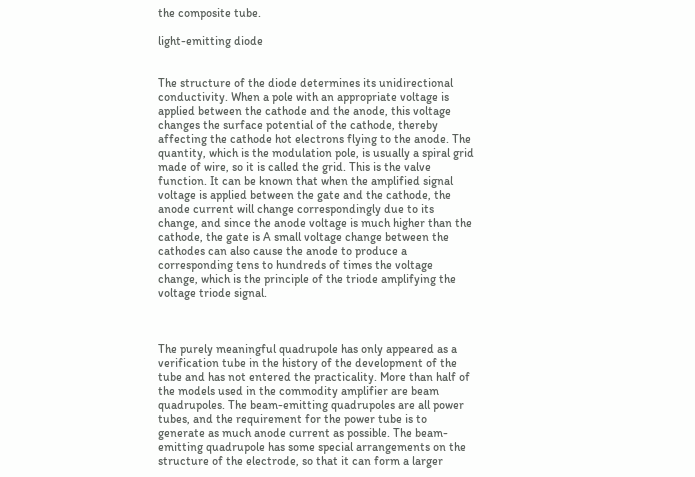the composite tube.

light-emitting diode


The structure of the diode determines its unidirectional conductivity. When a pole with an appropriate voltage is applied between the cathode and the anode, this voltage changes the surface potential of the cathode, thereby affecting the cathode hot electrons flying to the anode. The quantity, which is the modulation pole, is usually a spiral grid made of wire, so it is called the grid. This is the valve function. It can be known that when the amplified signal voltage is applied between the gate and the cathode, the anode current will change correspondingly due to its change, and since the anode voltage is much higher than the cathode, the gate is A small voltage change between the cathodes can also cause the anode to produce a corresponding tens to hundreds of times the voltage change, which is the principle of the triode amplifying the voltage triode signal.



The purely meaningful quadrupole has only appeared as a verification tube in the history of the development of the tube and has not entered the practicality. More than half of the models used in the commodity amplifier are beam quadrupoles. The beam-emitting quadrupoles are all power tubes, and the requirement for the power tube is to generate as much anode current as possible. The beam-emitting quadrupole has some special arrangements on the structure of the electrode, so that it can form a larger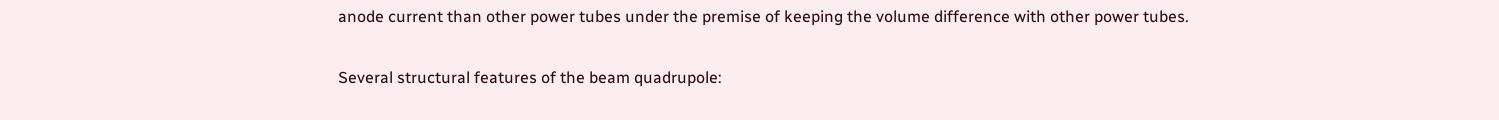anode current than other power tubes under the premise of keeping the volume difference with other power tubes.

Several structural features of the beam quadrupole: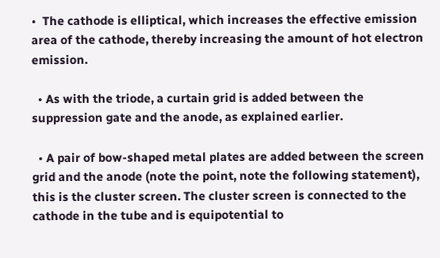•  The cathode is elliptical, which increases the effective emission area of the cathode, thereby increasing the amount of hot electron emission.

  • As with the triode, a curtain grid is added between the suppression gate and the anode, as explained earlier.

  • A pair of bow-shaped metal plates are added between the screen grid and the anode (note the point, note the following statement), this is the cluster screen. The cluster screen is connected to the cathode in the tube and is equipotential to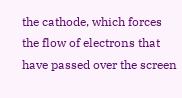the cathode, which forces the flow of electrons that have passed over the screen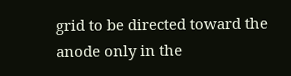grid to be directed toward the anode only in the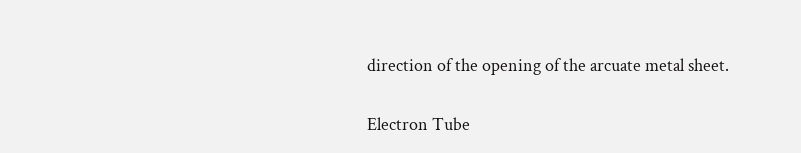direction of the opening of the arcuate metal sheet.


Electron Tube